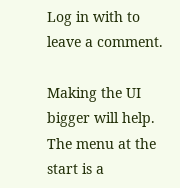Log in with to leave a comment.

Making the UI bigger will help. The menu at the start is a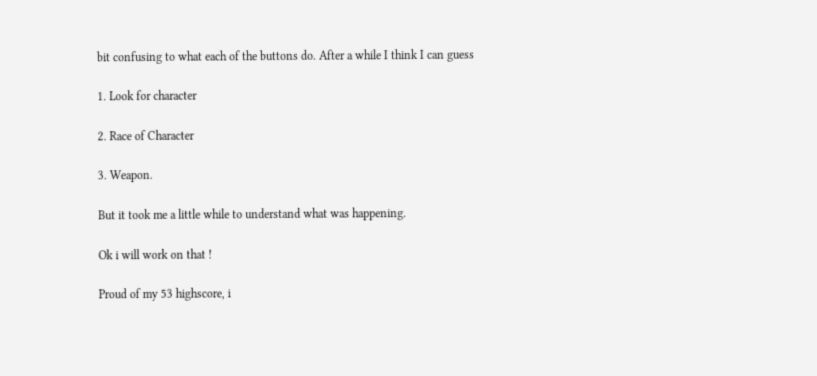bit confusing to what each of the buttons do. After a while I think I can guess

1. Look for character

2. Race of Character

3. Weapon.

But it took me a little while to understand what was happening.

Ok i will work on that !

Proud of my 53 highscore, i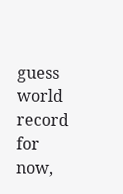guess world record for now,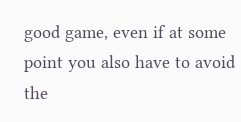good game, even if at some point you also have to avoid the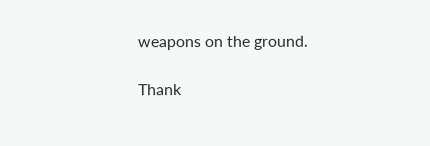weapons on the ground.

Thank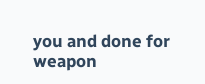you and done for weapon